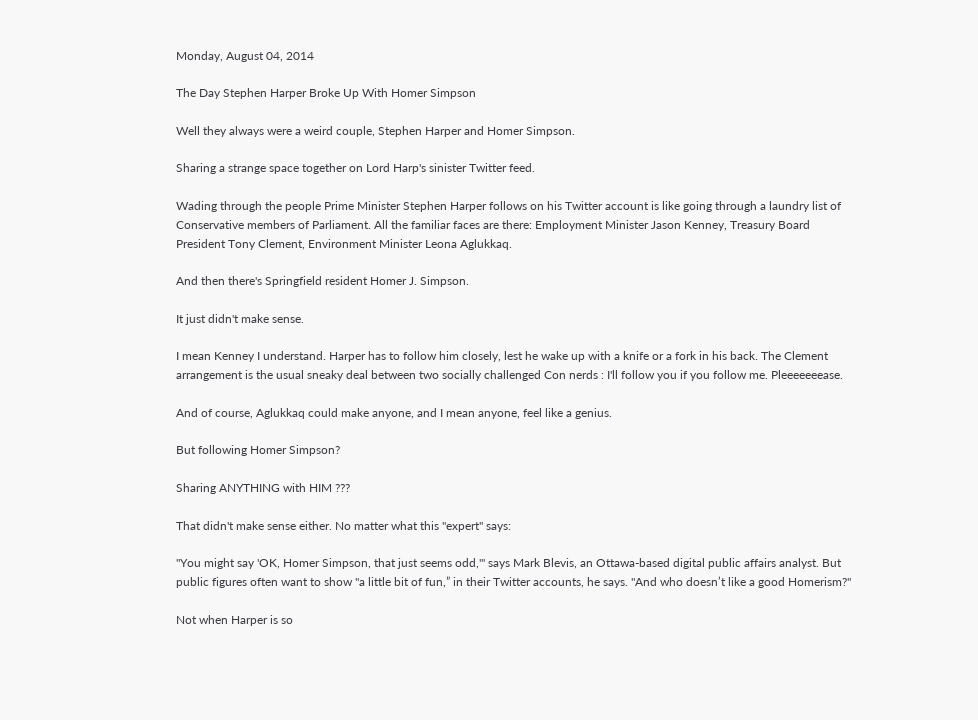Monday, August 04, 2014

The Day Stephen Harper Broke Up With Homer Simpson

Well they always were a weird couple, Stephen Harper and Homer Simpson.

Sharing a strange space together on Lord Harp's sinister Twitter feed.

Wading through the people Prime Minister Stephen Harper follows on his Twitter account is like going through a laundry list of Conservative members of Parliament. All the familiar faces are there: Employment Minister Jason Kenney, Treasury Board President Tony Clement, Environment Minister Leona Aglukkaq.

And then there's Springfield resident Homer J. Simpson.

It just didn't make sense.

I mean Kenney I understand. Harper has to follow him closely, lest he wake up with a knife or a fork in his back. The Clement arrangement is the usual sneaky deal between two socially challenged Con nerds : I'll follow you if you follow me. Pleeeeeeease.

And of course, Aglukkaq could make anyone, and I mean anyone, feel like a genius.

But following Homer Simpson?

Sharing ANYTHING with HIM ???

That didn't make sense either. No matter what this "expert" says:

"You might say 'OK, Homer Simpson, that just seems odd,'" says Mark Blevis, an Ottawa-based digital public affairs analyst. But public figures often want to show "a little bit of fun,” in their Twitter accounts, he says. "And who doesn’t like a good Homerism?"

Not when Harper is so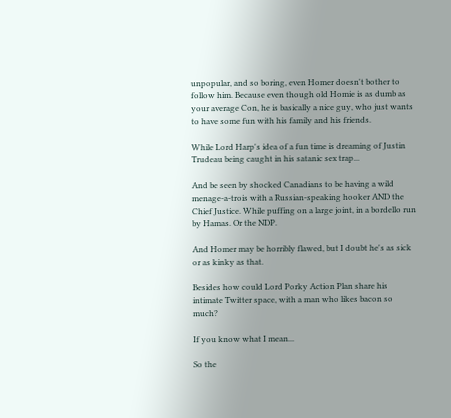unpopular, and so boring, even Homer doesn't bother to follow him. Because even though old Homie is as dumb as your average Con, he is basically a nice guy, who just wants to have some fun with his family and his friends.

While Lord Harp's idea of a fun time is dreaming of Justin Trudeau being caught in his satanic sex trap...

And be seen by shocked Canadians to be having a wild menage-a-trois with a Russian-speaking hooker AND the Chief Justice. While puffing on a large joint, in a bordello run by Hamas. Or the NDP.

And Homer may be horribly flawed, but I doubt he's as sick or as kinky as that.

Besides how could Lord Porky Action Plan share his intimate Twitter space, with a man who likes bacon so much?

If you know what I mean...

So the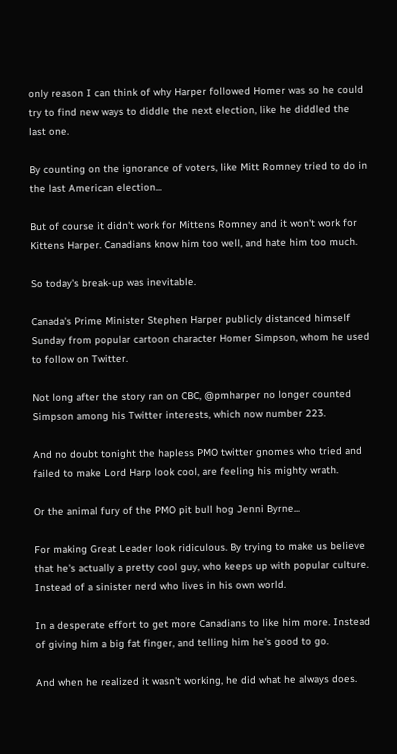only reason I can think of why Harper followed Homer was so he could try to find new ways to diddle the next election, like he diddled the last one.

By counting on the ignorance of voters, like Mitt Romney tried to do in the last American election...

But of course it didn't work for Mittens Romney and it won't work for Kittens Harper. Canadians know him too well, and hate him too much.

So today's break-up was inevitable.

Canada's Prime Minister Stephen Harper publicly distanced himself Sunday from popular cartoon character Homer Simpson, whom he used to follow on Twitter.

Not long after the story ran on CBC, @pmharper no longer counted Simpson among his Twitter interests, which now number 223.

And no doubt tonight the hapless PMO twitter gnomes who tried and failed to make Lord Harp look cool, are feeling his mighty wrath.

Or the animal fury of the PMO pit bull hog Jenni Byrne...

For making Great Leader look ridiculous. By trying to make us believe that he's actually a pretty cool guy, who keeps up with popular culture. Instead of a sinister nerd who lives in his own world.

In a desperate effort to get more Canadians to like him more. Instead of giving him a big fat finger, and telling him he's good to go.

And when he realized it wasn't working, he did what he always does.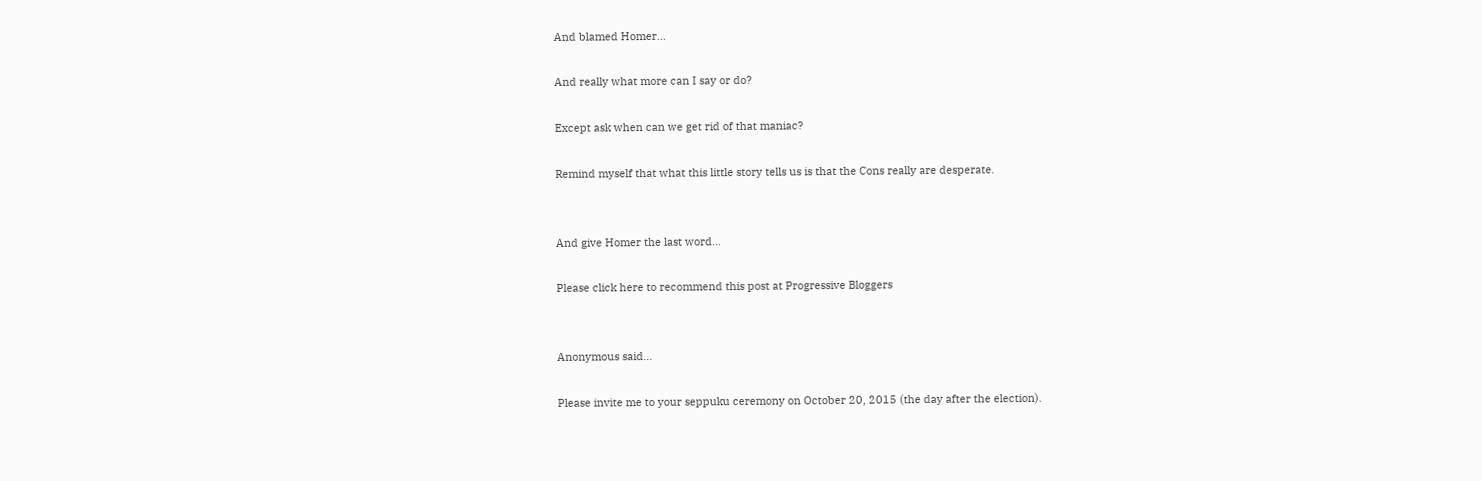And blamed Homer...

And really what more can I say or do?

Except ask when can we get rid of that maniac?

Remind myself that what this little story tells us is that the Cons really are desperate.


And give Homer the last word...

Please click here to recommend this post at Progressive Bloggers


Anonymous said...

Please invite me to your seppuku ceremony on October 20, 2015 (the day after the election).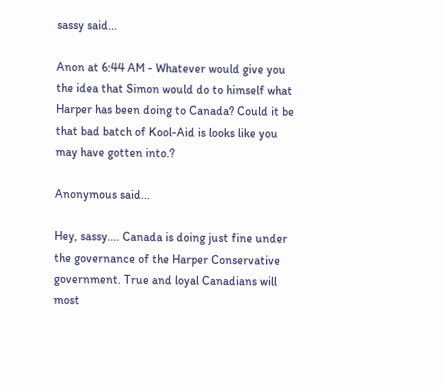sassy said...

Anon at 6:44 AM - Whatever would give you the idea that Simon would do to himself what Harper has been doing to Canada? Could it be that bad batch of Kool-Aid is looks like you may have gotten into.?

Anonymous said...

Hey, sassy.... Canada is doing just fine under the governance of the Harper Conservative government. True and loyal Canadians will most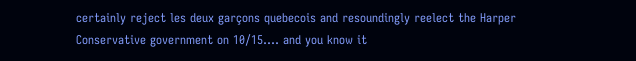certainly reject les deux garçons quebecois and resoundingly reelect the Harper Conservative government on 10/15.... and you know it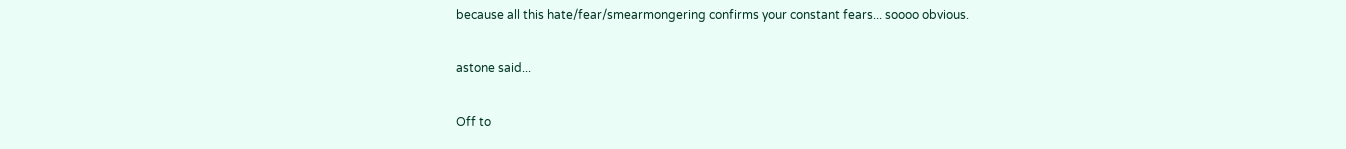because all this hate/fear/smearmongering confirms your constant fears... soooo obvious.

astone said...

Off to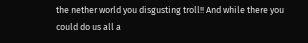the nether world you disgusting troll!! And while there you could do us all a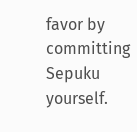favor by committing Sepuku yourself.